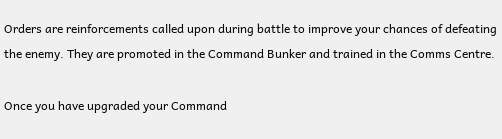Orders are reinforcements called upon during battle to improve your chances of defeating the enemy. They are promoted in the Command Bunker and trained in the Comms Centre.

Once you have upgraded your Command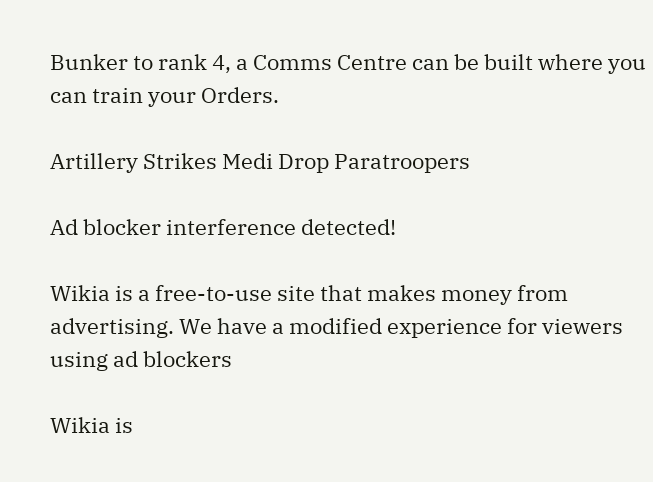Bunker to rank 4, a Comms Centre can be built where you can train your Orders.

Artillery Strikes Medi Drop Paratroopers

Ad blocker interference detected!

Wikia is a free-to-use site that makes money from advertising. We have a modified experience for viewers using ad blockers

Wikia is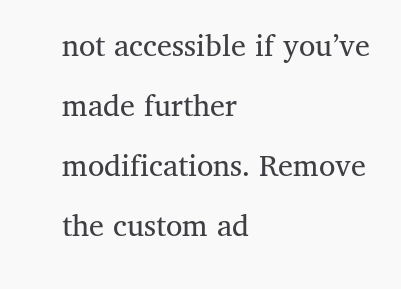not accessible if you’ve made further modifications. Remove the custom ad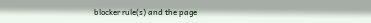blocker rule(s) and the page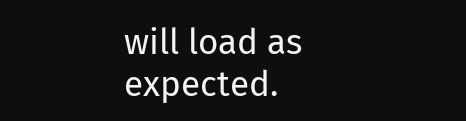will load as expected.